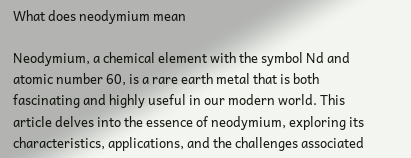What does neodymium mean

Neodymium, a chemical element with the symbol Nd and atomic number 60, is a rare earth metal that is both fascinating and highly useful in our modern world. This article delves into the essence of neodymium, exploring its characteristics, applications, and the challenges associated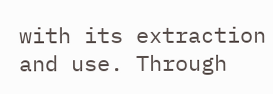with its extraction and use. Through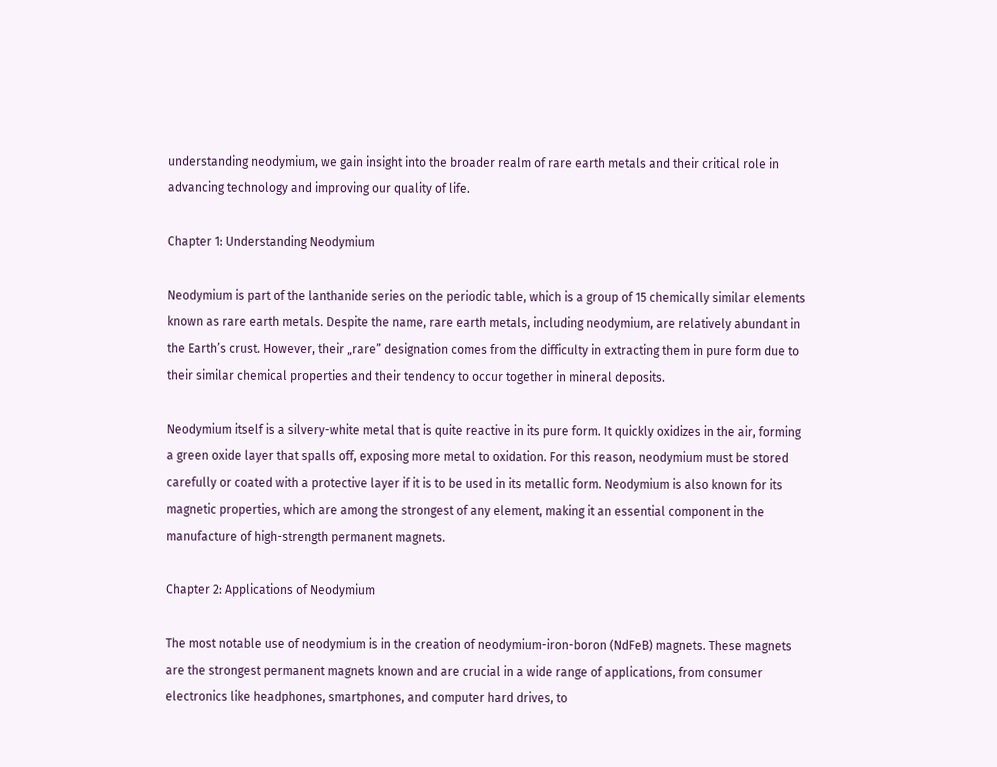understanding neodymium, we gain insight into the broader realm of rare earth metals and their critical role in advancing technology and improving our quality of life.

Chapter 1: Understanding Neodymium

Neodymium is part of the lanthanide series on the periodic table, which is a group of 15 chemically similar elements known as rare earth metals. Despite the name, rare earth metals, including neodymium, are relatively abundant in the Earth’s crust. However, their „rare” designation comes from the difficulty in extracting them in pure form due to their similar chemical properties and their tendency to occur together in mineral deposits.

Neodymium itself is a silvery-white metal that is quite reactive in its pure form. It quickly oxidizes in the air, forming a green oxide layer that spalls off, exposing more metal to oxidation. For this reason, neodymium must be stored carefully or coated with a protective layer if it is to be used in its metallic form. Neodymium is also known for its magnetic properties, which are among the strongest of any element, making it an essential component in the manufacture of high-strength permanent magnets.

Chapter 2: Applications of Neodymium

The most notable use of neodymium is in the creation of neodymium-iron-boron (NdFeB) magnets. These magnets are the strongest permanent magnets known and are crucial in a wide range of applications, from consumer electronics like headphones, smartphones, and computer hard drives, to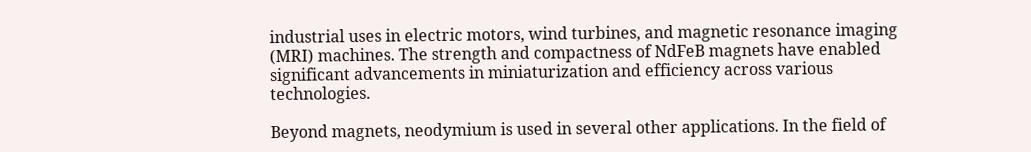industrial uses in electric motors, wind turbines, and magnetic resonance imaging (MRI) machines. The strength and compactness of NdFeB magnets have enabled significant advancements in miniaturization and efficiency across various technologies.

Beyond magnets, neodymium is used in several other applications. In the field of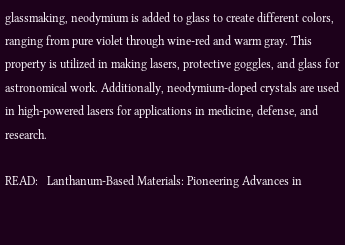glassmaking, neodymium is added to glass to create different colors, ranging from pure violet through wine-red and warm gray. This property is utilized in making lasers, protective goggles, and glass for astronomical work. Additionally, neodymium-doped crystals are used in high-powered lasers for applications in medicine, defense, and research.

READ:   Lanthanum-Based Materials: Pioneering Advances in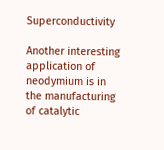Superconductivity

Another interesting application of neodymium is in the manufacturing of catalytic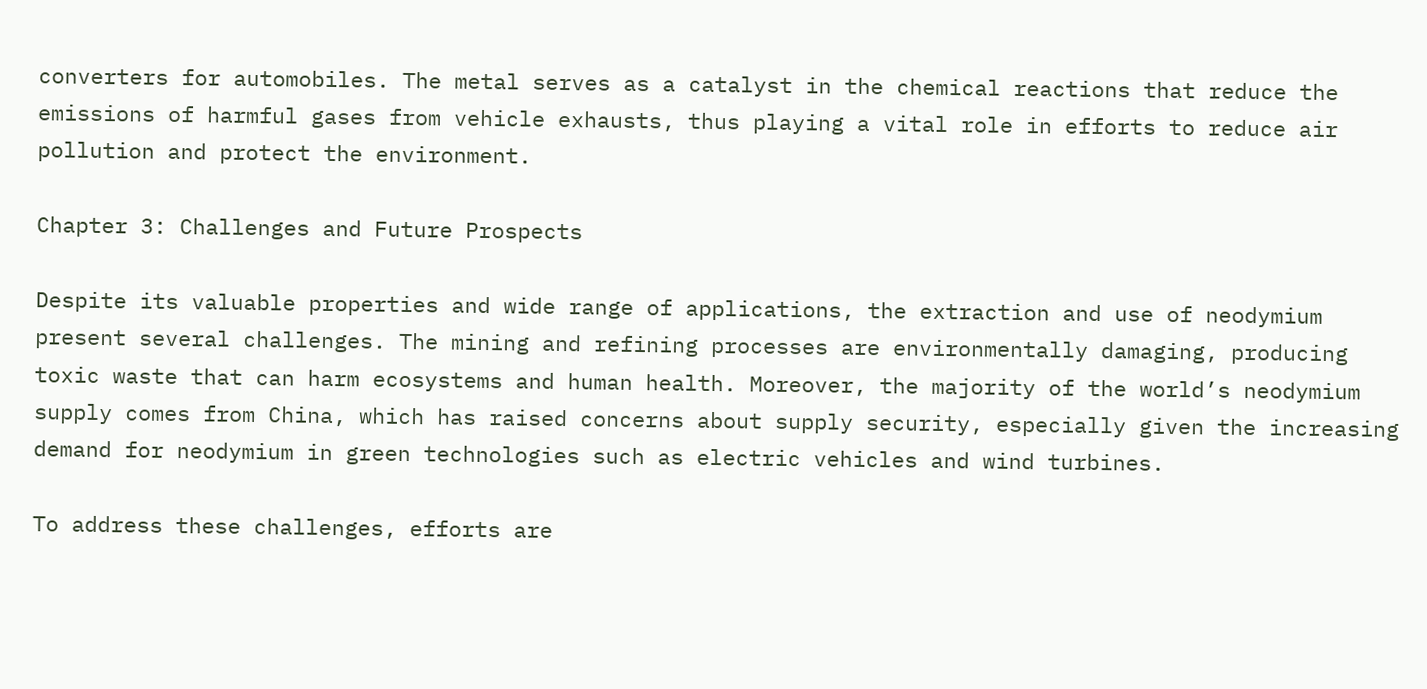converters for automobiles. The metal serves as a catalyst in the chemical reactions that reduce the emissions of harmful gases from vehicle exhausts, thus playing a vital role in efforts to reduce air pollution and protect the environment.

Chapter 3: Challenges and Future Prospects

Despite its valuable properties and wide range of applications, the extraction and use of neodymium present several challenges. The mining and refining processes are environmentally damaging, producing toxic waste that can harm ecosystems and human health. Moreover, the majority of the world’s neodymium supply comes from China, which has raised concerns about supply security, especially given the increasing demand for neodymium in green technologies such as electric vehicles and wind turbines.

To address these challenges, efforts are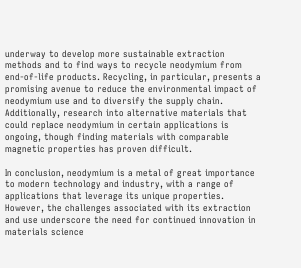underway to develop more sustainable extraction methods and to find ways to recycle neodymium from end-of-life products. Recycling, in particular, presents a promising avenue to reduce the environmental impact of neodymium use and to diversify the supply chain. Additionally, research into alternative materials that could replace neodymium in certain applications is ongoing, though finding materials with comparable magnetic properties has proven difficult.

In conclusion, neodymium is a metal of great importance to modern technology and industry, with a range of applications that leverage its unique properties. However, the challenges associated with its extraction and use underscore the need for continued innovation in materials science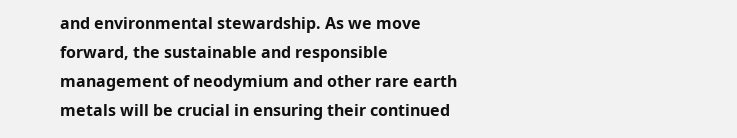and environmental stewardship. As we move forward, the sustainable and responsible management of neodymium and other rare earth metals will be crucial in ensuring their continued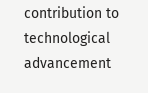contribution to technological advancement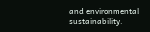and environmental sustainability.